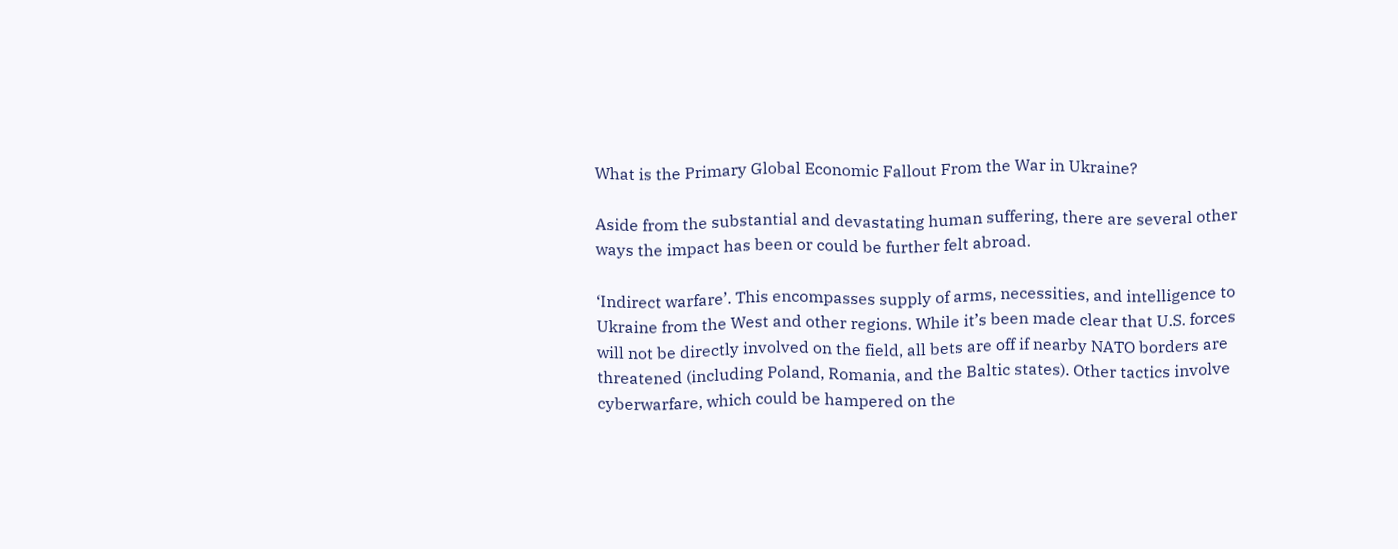What is the Primary Global Economic Fallout From the War in Ukraine?

Aside from the substantial and devastating human suffering, there are several other ways the impact has been or could be further felt abroad.

‘Indirect warfare’. This encompasses supply of arms, necessities, and intelligence to Ukraine from the West and other regions. While it’s been made clear that U.S. forces will not be directly involved on the field, all bets are off if nearby NATO borders are threatened (including Poland, Romania, and the Baltic states). Other tactics involve cyberwarfare, which could be hampered on the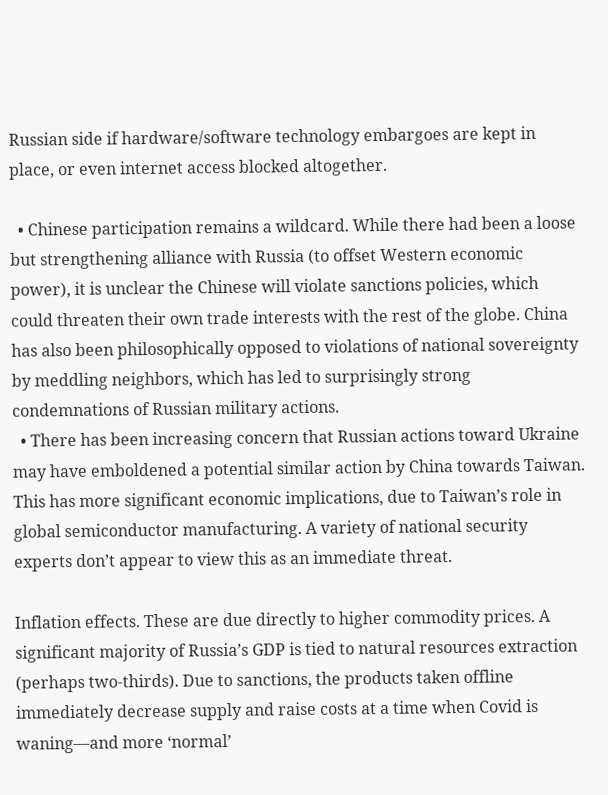Russian side if hardware/software technology embargoes are kept in place, or even internet access blocked altogether.

  • Chinese participation remains a wildcard. While there had been a loose but strengthening alliance with Russia (to offset Western economic power), it is unclear the Chinese will violate sanctions policies, which could threaten their own trade interests with the rest of the globe. China has also been philosophically opposed to violations of national sovereignty by meddling neighbors, which has led to surprisingly strong condemnations of Russian military actions.
  • There has been increasing concern that Russian actions toward Ukraine may have emboldened a potential similar action by China towards Taiwan. This has more significant economic implications, due to Taiwan’s role in global semiconductor manufacturing. A variety of national security experts don’t appear to view this as an immediate threat.

Inflation effects. These are due directly to higher commodity prices. A significant majority of Russia’s GDP is tied to natural resources extraction (perhaps two-thirds). Due to sanctions, the products taken offline immediately decrease supply and raise costs at a time when Covid is waning—and more ‘normal’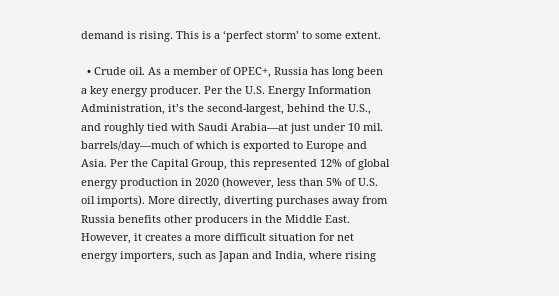demand is rising. This is a ‘perfect storm’ to some extent.

  • Crude oil. As a member of OPEC+, Russia has long been a key energy producer. Per the U.S. Energy Information Administration, it’s the second-largest, behind the U.S., and roughly tied with Saudi Arabia—at just under 10 mil. barrels/day—much of which is exported to Europe and Asia. Per the Capital Group, this represented 12% of global energy production in 2020 (however, less than 5% of U.S. oil imports). More directly, diverting purchases away from Russia benefits other producers in the Middle East. However, it creates a more difficult situation for net energy importers, such as Japan and India, where rising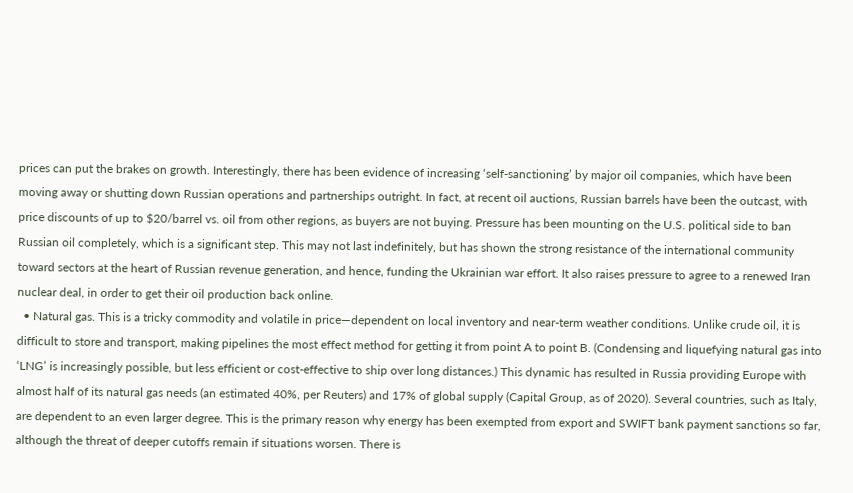prices can put the brakes on growth. Interestingly, there has been evidence of increasing ‘self-sanctioning’ by major oil companies, which have been moving away or shutting down Russian operations and partnerships outright. In fact, at recent oil auctions, Russian barrels have been the outcast, with price discounts of up to $20/barrel vs. oil from other regions, as buyers are not buying. Pressure has been mounting on the U.S. political side to ban Russian oil completely, which is a significant step. This may not last indefinitely, but has shown the strong resistance of the international community toward sectors at the heart of Russian revenue generation, and hence, funding the Ukrainian war effort. It also raises pressure to agree to a renewed Iran nuclear deal, in order to get their oil production back online.
  • Natural gas. This is a tricky commodity and volatile in price—dependent on local inventory and near-term weather conditions. Unlike crude oil, it is difficult to store and transport, making pipelines the most effect method for getting it from point A to point B. (Condensing and liquefying natural gas into ‘LNG’ is increasingly possible, but less efficient or cost-effective to ship over long distances.) This dynamic has resulted in Russia providing Europe with almost half of its natural gas needs (an estimated 40%, per Reuters) and 17% of global supply (Capital Group, as of 2020). Several countries, such as Italy, are dependent to an even larger degree. This is the primary reason why energy has been exempted from export and SWIFT bank payment sanctions so far, although the threat of deeper cutoffs remain if situations worsen. There is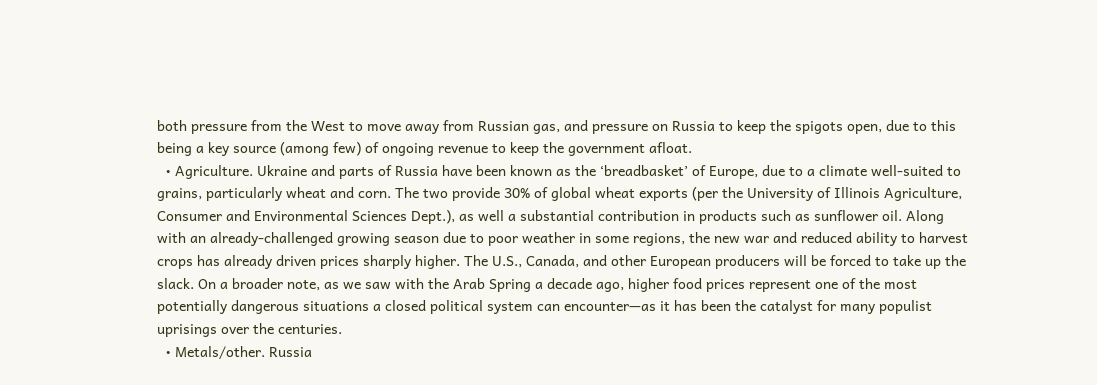both pressure from the West to move away from Russian gas, and pressure on Russia to keep the spigots open, due to this being a key source (among few) of ongoing revenue to keep the government afloat.
  • Agriculture. Ukraine and parts of Russia have been known as the ‘breadbasket’ of Europe, due to a climate well-suited to grains, particularly wheat and corn. The two provide 30% of global wheat exports (per the University of Illinois Agriculture, Consumer and Environmental Sciences Dept.), as well a substantial contribution in products such as sunflower oil. Along with an already-challenged growing season due to poor weather in some regions, the new war and reduced ability to harvest crops has already driven prices sharply higher. The U.S., Canada, and other European producers will be forced to take up the slack. On a broader note, as we saw with the Arab Spring a decade ago, higher food prices represent one of the most potentially dangerous situations a closed political system can encounter—as it has been the catalyst for many populist uprisings over the centuries.
  • Metals/other. Russia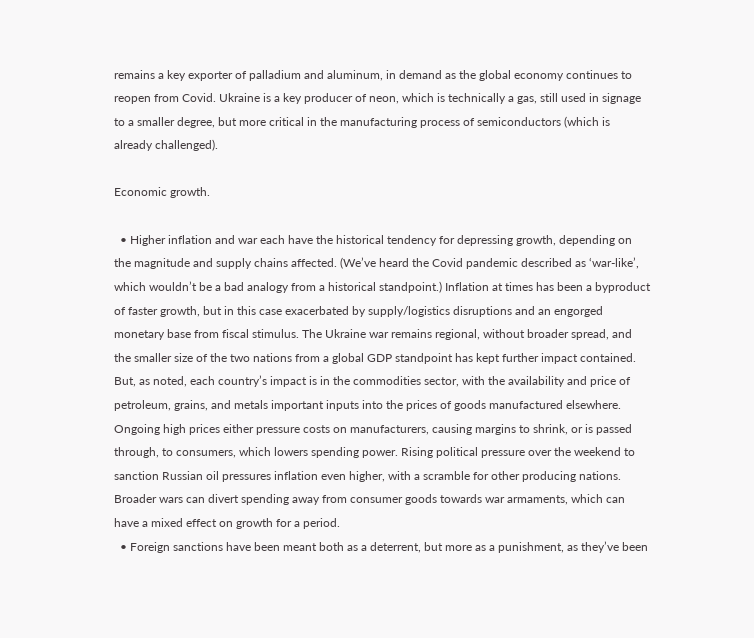remains a key exporter of palladium and aluminum, in demand as the global economy continues to reopen from Covid. Ukraine is a key producer of neon, which is technically a gas, still used in signage to a smaller degree, but more critical in the manufacturing process of semiconductors (which is already challenged).

Economic growth.

  • Higher inflation and war each have the historical tendency for depressing growth, depending on the magnitude and supply chains affected. (We’ve heard the Covid pandemic described as ‘war-like’, which wouldn’t be a bad analogy from a historical standpoint.) Inflation at times has been a byproduct of faster growth, but in this case exacerbated by supply/logistics disruptions and an engorged monetary base from fiscal stimulus. The Ukraine war remains regional, without broader spread, and the smaller size of the two nations from a global GDP standpoint has kept further impact contained. But, as noted, each country’s impact is in the commodities sector, with the availability and price of petroleum, grains, and metals important inputs into the prices of goods manufactured elsewhere. Ongoing high prices either pressure costs on manufacturers, causing margins to shrink, or is passed through, to consumers, which lowers spending power. Rising political pressure over the weekend to sanction Russian oil pressures inflation even higher, with a scramble for other producing nations. Broader wars can divert spending away from consumer goods towards war armaments, which can have a mixed effect on growth for a period.
  • Foreign sanctions have been meant both as a deterrent, but more as a punishment, as they’ve been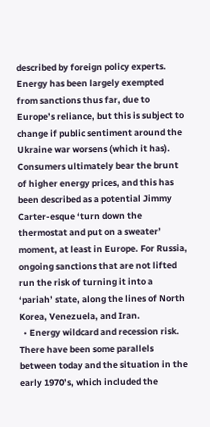described by foreign policy experts. Energy has been largely exempted from sanctions thus far, due to Europe’s reliance, but this is subject to change if public sentiment around the Ukraine war worsens (which it has). Consumers ultimately bear the brunt of higher energy prices, and this has been described as a potential Jimmy Carter-esque ‘turn down the thermostat and put on a sweater’ moment, at least in Europe. For Russia, ongoing sanctions that are not lifted run the risk of turning it into a ‘pariah’ state, along the lines of North Korea, Venezuela, and Iran.
  • Energy wildcard and recession risk. There have been some parallels between today and the situation in the early 1970’s, which included the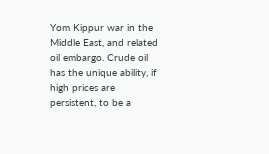Yom Kippur war in the Middle East, and related oil embargo. Crude oil has the unique ability, if high prices are persistent, to be a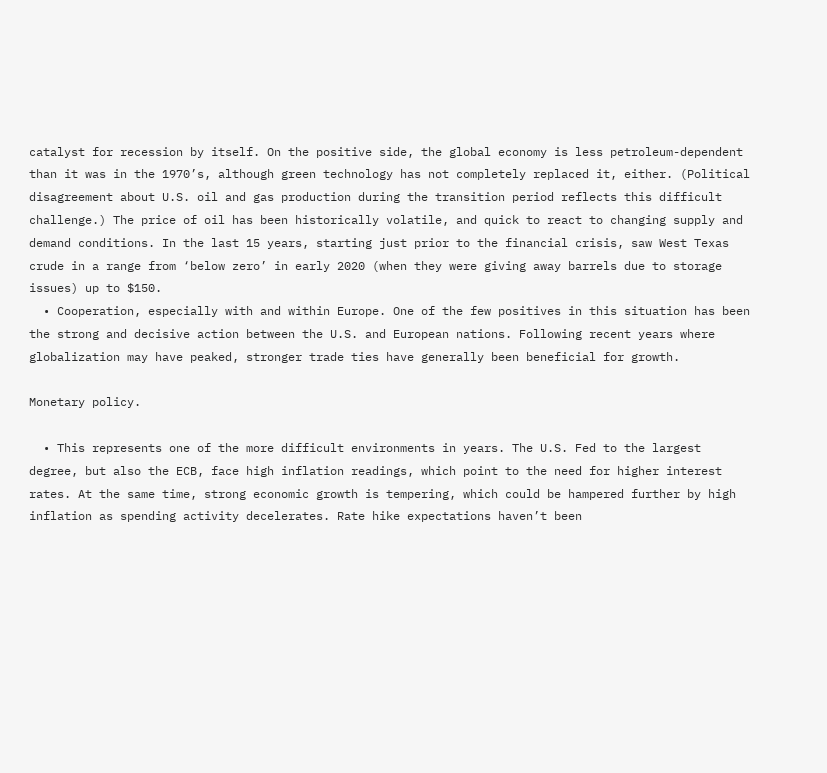catalyst for recession by itself. On the positive side, the global economy is less petroleum-dependent than it was in the 1970’s, although green technology has not completely replaced it, either. (Political disagreement about U.S. oil and gas production during the transition period reflects this difficult challenge.) The price of oil has been historically volatile, and quick to react to changing supply and demand conditions. In the last 15 years, starting just prior to the financial crisis, saw West Texas crude in a range from ‘below zero’ in early 2020 (when they were giving away barrels due to storage issues) up to $150.
  • Cooperation, especially with and within Europe. One of the few positives in this situation has been the strong and decisive action between the U.S. and European nations. Following recent years where globalization may have peaked, stronger trade ties have generally been beneficial for growth.

Monetary policy.

  • This represents one of the more difficult environments in years. The U.S. Fed to the largest degree, but also the ECB, face high inflation readings, which point to the need for higher interest rates. At the same time, strong economic growth is tempering, which could be hampered further by high inflation as spending activity decelerates. Rate hike expectations haven’t been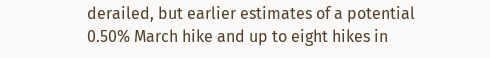derailed, but earlier estimates of a potential 0.50% March hike and up to eight hikes in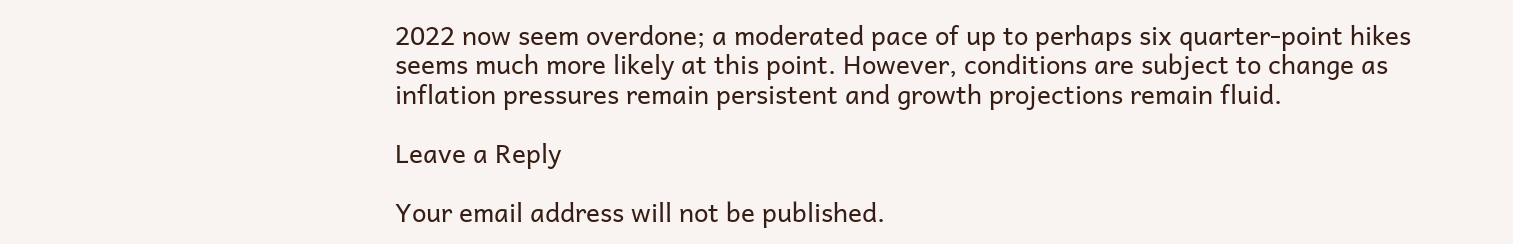2022 now seem overdone; a moderated pace of up to perhaps six quarter-point hikes seems much more likely at this point. However, conditions are subject to change as inflation pressures remain persistent and growth projections remain fluid.

Leave a Reply

Your email address will not be published.